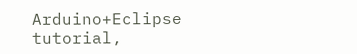Arduino+Eclipse tutorial,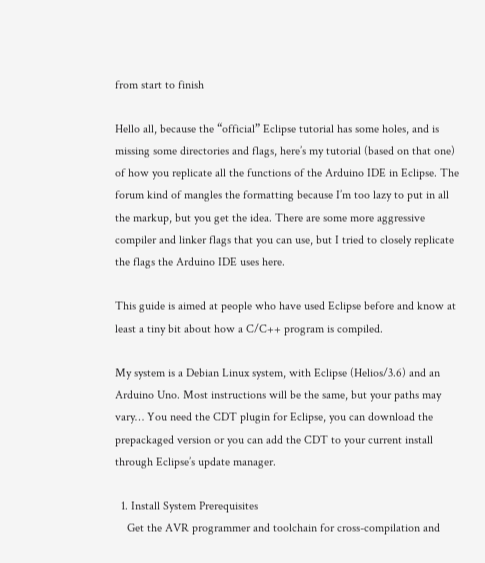from start to finish

Hello all, because the “official” Eclipse tutorial has some holes, and is missing some directories and flags, here’s my tutorial (based on that one) of how you replicate all the functions of the Arduino IDE in Eclipse. The forum kind of mangles the formatting because I’m too lazy to put in all the markup, but you get the idea. There are some more aggressive compiler and linker flags that you can use, but I tried to closely replicate the flags the Arduino IDE uses here.

This guide is aimed at people who have used Eclipse before and know at least a tiny bit about how a C/C++ program is compiled.

My system is a Debian Linux system, with Eclipse (Helios/3.6) and an Arduino Uno. Most instructions will be the same, but your paths may vary… You need the CDT plugin for Eclipse, you can download the prepackaged version or you can add the CDT to your current install through Eclipse’s update manager.

  1. Install System Prerequisites
    Get the AVR programmer and toolchain for cross-compilation and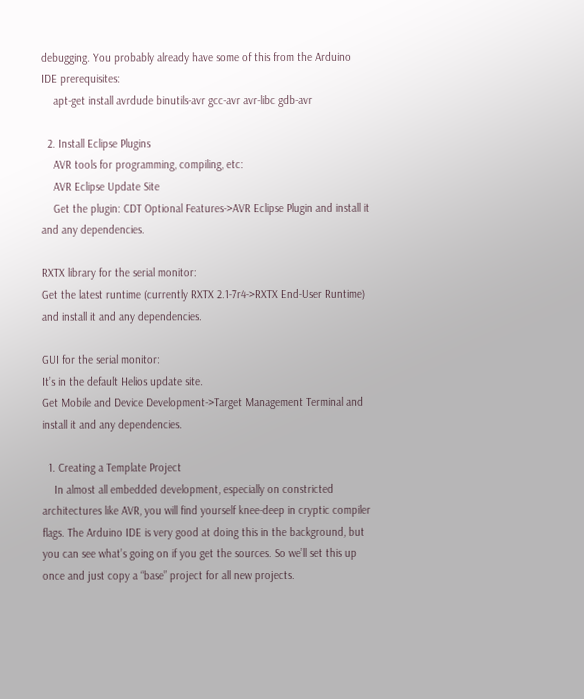debugging. You probably already have some of this from the Arduino IDE prerequisites:
    apt-get install avrdude binutils-avr gcc-avr avr-libc gdb-avr

  2. Install Eclipse Plugins
    AVR tools for programming, compiling, etc:
    AVR Eclipse Update Site
    Get the plugin: CDT Optional Features->AVR Eclipse Plugin and install it and any dependencies.

RXTX library for the serial monitor:
Get the latest runtime (currently RXTX 2.1-7r4->RXTX End-User Runtime) and install it and any dependencies.

GUI for the serial monitor:
It’s in the default Helios update site.
Get Mobile and Device Development->Target Management Terminal and install it and any dependencies.

  1. Creating a Template Project
    In almost all embedded development, especially on constricted architectures like AVR, you will find yourself knee-deep in cryptic compiler flags. The Arduino IDE is very good at doing this in the background, but you can see what’s going on if you get the sources. So we’ll set this up once and just copy a “base” project for all new projects.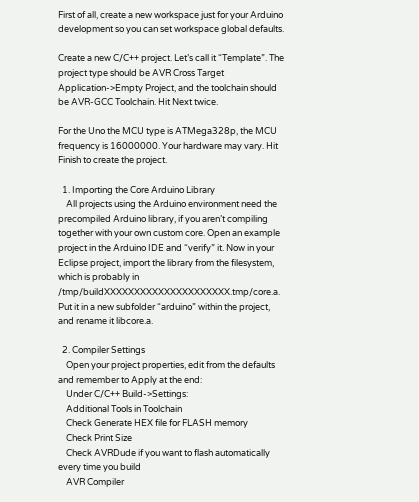First of all, create a new workspace just for your Arduino development so you can set workspace global defaults.

Create a new C/C++ project. Let’s call it “Template”. The project type should be AVR Cross Target Application->Empty Project, and the toolchain should be AVR-GCC Toolchain. Hit Next twice.

For the Uno the MCU type is ATMega328p, the MCU frequency is 16000000. Your hardware may vary. Hit Finish to create the project.

  1. Importing the Core Arduino Library
    All projects using the Arduino environment need the precompiled Arduino library, if you aren’t compiling together with your own custom core. Open an example project in the Arduino IDE and “verify” it. Now in your Eclipse project, import the library from the filesystem, which is probably in /tmp/buildXXXXXXXXXXXXXXXXXXXXX.tmp/core.a. Put it in a new subfolder “arduino” within the project, and rename it libcore.a.

  2. Compiler Settings
    Open your project properties, edit from the defaults and remember to Apply at the end:
    Under C/C++ Build->Settings:
    Additional Tools in Toolchain
    Check Generate HEX file for FLASH memory
    Check Print Size
    Check AVRDude if you want to flash automatically every time you build
    AVR Compiler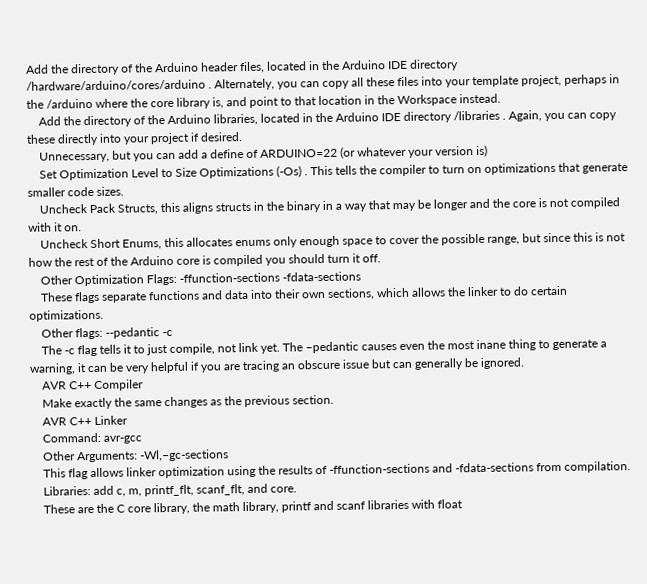Add the directory of the Arduino header files, located in the Arduino IDE directory /hardware/arduino/cores/arduino . Alternately, you can copy all these files into your template project, perhaps in the /arduino where the core library is, and point to that location in the Workspace instead.
    Add the directory of the Arduino libraries, located in the Arduino IDE directory /libraries . Again, you can copy these directly into your project if desired.
    Unnecessary, but you can add a define of ARDUINO=22 (or whatever your version is)
    Set Optimization Level to Size Optimizations (-Os) . This tells the compiler to turn on optimizations that generate smaller code sizes.
    Uncheck Pack Structs, this aligns structs in the binary in a way that may be longer and the core is not compiled with it on.
    Uncheck Short Enums, this allocates enums only enough space to cover the possible range, but since this is not how the rest of the Arduino core is compiled you should turn it off.
    Other Optimization Flags: -ffunction-sections -fdata-sections
    These flags separate functions and data into their own sections, which allows the linker to do certain optimizations.
    Other flags: --pedantic -c
    The -c flag tells it to just compile, not link yet. The –pedantic causes even the most inane thing to generate a warning, it can be very helpful if you are tracing an obscure issue but can generally be ignored.
    AVR C++ Compiler
    Make exactly the same changes as the previous section.
    AVR C++ Linker
    Command: avr-gcc
    Other Arguments: -Wl,–gc-sections
    This flag allows linker optimization using the results of -ffunction-sections and -fdata-sections from compilation.
    Libraries: add c, m, printf_flt, scanf_flt, and core.
    These are the C core library, the math library, printf and scanf libraries with float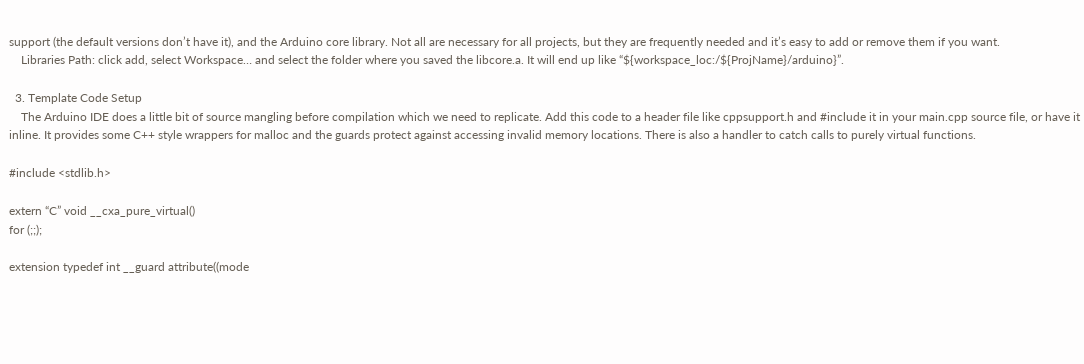support (the default versions don’t have it), and the Arduino core library. Not all are necessary for all projects, but they are frequently needed and it’s easy to add or remove them if you want.
    Libraries Path: click add, select Workspace… and select the folder where you saved the libcore.a. It will end up like “${workspace_loc:/${ProjName}/arduino}”.

  3. Template Code Setup
    The Arduino IDE does a little bit of source mangling before compilation which we need to replicate. Add this code to a header file like cppsupport.h and #include it in your main.cpp source file, or have it inline. It provides some C++ style wrappers for malloc and the guards protect against accessing invalid memory locations. There is also a handler to catch calls to purely virtual functions.

#include <stdlib.h>

extern “C” void __cxa_pure_virtual()
for (;;);

extension typedef int __guard attribute((mode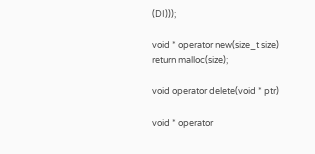(DI)));

void * operator new(size_t size)
return malloc(size);

void operator delete(void * ptr)

void * operator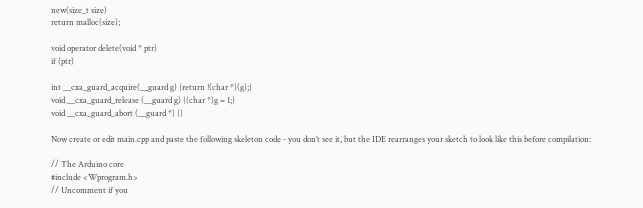new(size_t size)
return malloc(size);

void operator delete(void * ptr)
if (ptr)

int __cxa_guard_acquire(__guard g) {return !(char *)(g);}
void __cxa_guard_release (__guard g) {(char *)g = 1;}
void __cxa_guard_abort (__guard *) {}

Now create or edit main.cpp and paste the following skeleton code - you don’t see it, but the IDE rearranges your sketch to look like this before compilation:

// The Arduino core
#include <Wprogram.h>
// Uncomment if you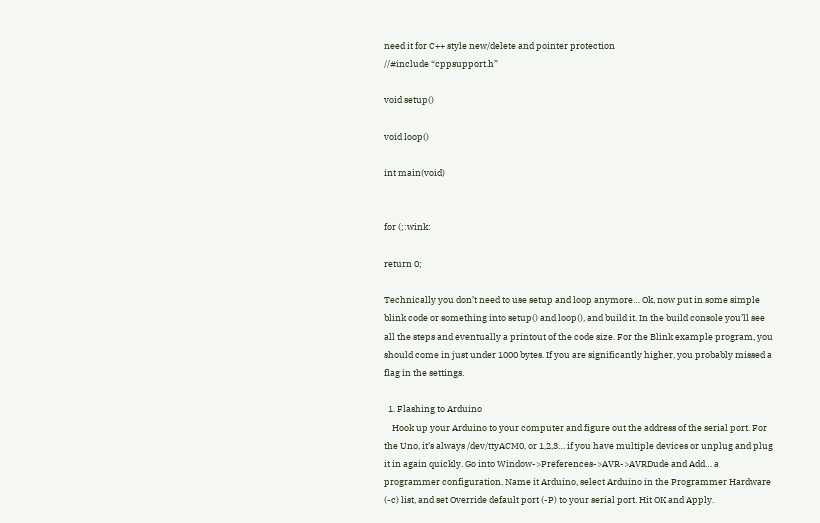need it for C++ style new/delete and pointer protection
//#include “cppsupport.h”

void setup()

void loop()

int main(void)


for (;:wink:

return 0;

Technically you don’t need to use setup and loop anymore… Ok, now put in some simple blink code or something into setup() and loop(), and build it. In the build console you’ll see all the steps and eventually a printout of the code size. For the Blink example program, you should come in just under 1000 bytes. If you are significantly higher, you probably missed a flag in the settings.

  1. Flashing to Arduino
    Hook up your Arduino to your computer and figure out the address of the serial port. For the Uno, it’s always /dev/ttyACM0, or 1,2,3… if you have multiple devices or unplug and plug it in again quickly. Go into Window->Preferences->AVR->AVRDude and Add… a programmer configuration. Name it Arduino, select Arduino in the Programmer Hardware (-c) list, and set Override default port (-P) to your serial port. Hit OK and Apply.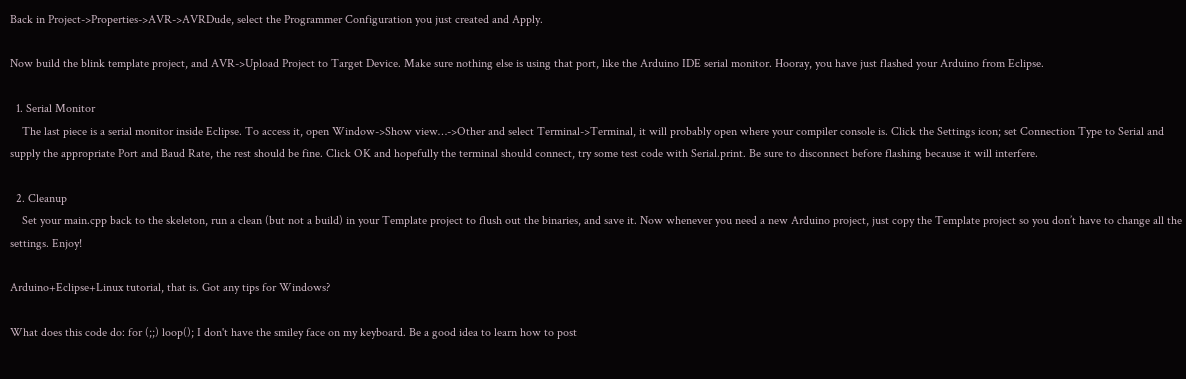Back in Project->Properties->AVR->AVRDude, select the Programmer Configuration you just created and Apply.

Now build the blink template project, and AVR->Upload Project to Target Device. Make sure nothing else is using that port, like the Arduino IDE serial monitor. Hooray, you have just flashed your Arduino from Eclipse.

  1. Serial Monitor
    The last piece is a serial monitor inside Eclipse. To access it, open Window->Show view…->Other and select Terminal->Terminal, it will probably open where your compiler console is. Click the Settings icon; set Connection Type to Serial and supply the appropriate Port and Baud Rate, the rest should be fine. Click OK and hopefully the terminal should connect, try some test code with Serial.print. Be sure to disconnect before flashing because it will interfere.

  2. Cleanup
    Set your main.cpp back to the skeleton, run a clean (but not a build) in your Template project to flush out the binaries, and save it. Now whenever you need a new Arduino project, just copy the Template project so you don’t have to change all the settings. Enjoy!

Arduino+Eclipse+Linux tutorial, that is. Got any tips for Windows?

What does this code do: for (;;) loop(); I don't have the smiley face on my keyboard. Be a good idea to learn how to post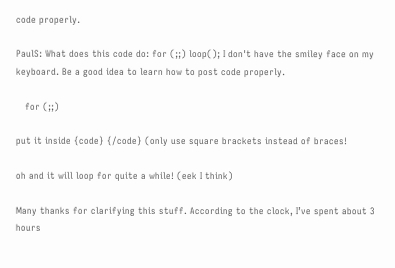code properly.

PaulS: What does this code do: for (;;) loop(); I don't have the smiley face on my keyboard. Be a good idea to learn how to post code properly.

   for (;;)

put it inside {code} {/code} (only use square brackets instead of braces!

oh and it will loop for quite a while! (eek I think)

Many thanks for clarifying this stuff. According to the clock, I’ve spent about 3 hours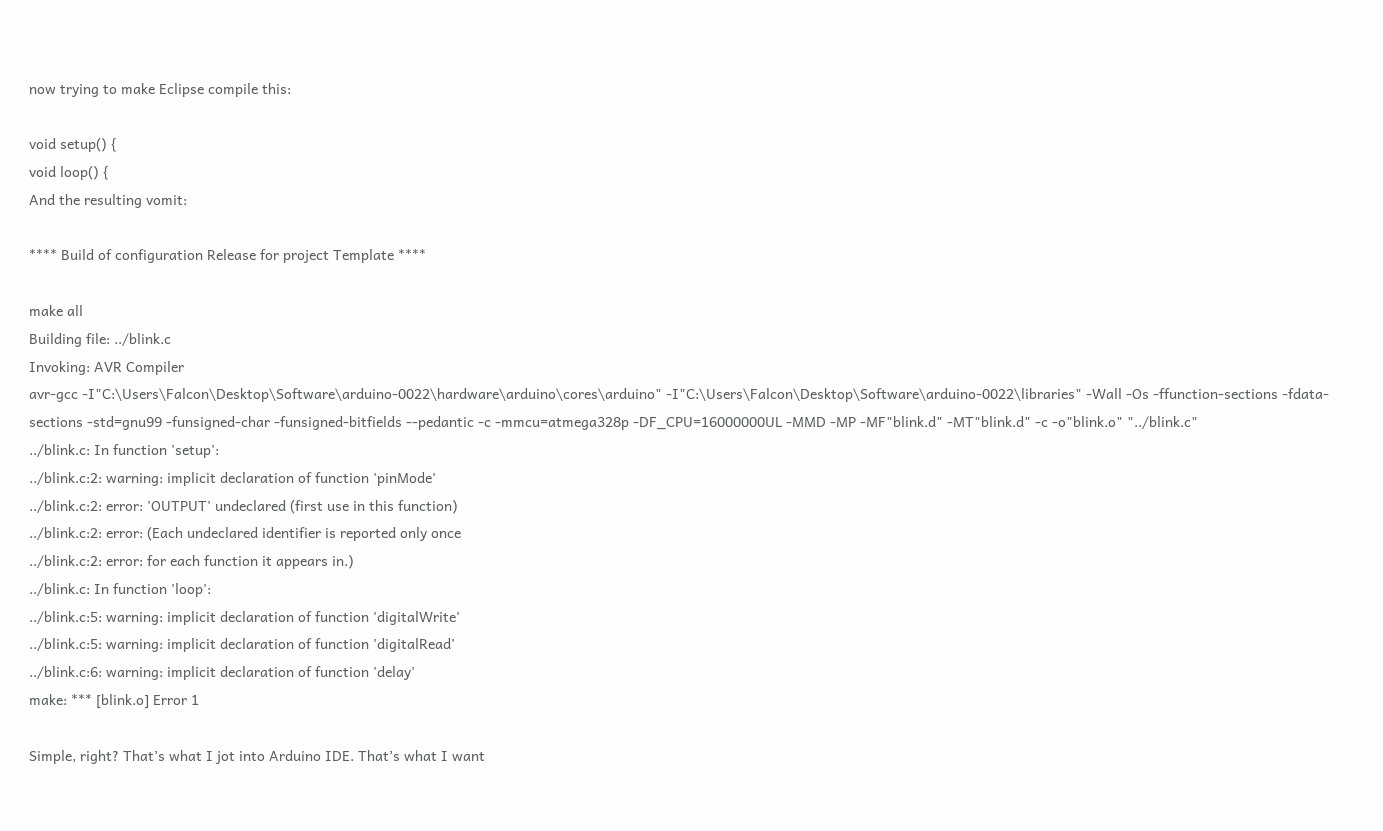now trying to make Eclipse compile this:

void setup() {
void loop() {
And the resulting vomit:

**** Build of configuration Release for project Template ****

make all
Building file: ../blink.c
Invoking: AVR Compiler
avr-gcc -I"C:\Users\Falcon\Desktop\Software\arduino-0022\hardware\arduino\cores\arduino" -I"C:\Users\Falcon\Desktop\Software\arduino-0022\libraries" -Wall -Os -ffunction-sections -fdata-sections -std=gnu99 -funsigned-char -funsigned-bitfields --pedantic -c -mmcu=atmega328p -DF_CPU=16000000UL -MMD -MP -MF"blink.d" -MT"blink.d" -c -o"blink.o" "../blink.c"
../blink.c: In function 'setup':
../blink.c:2: warning: implicit declaration of function 'pinMode'
../blink.c:2: error: 'OUTPUT' undeclared (first use in this function)
../blink.c:2: error: (Each undeclared identifier is reported only once
../blink.c:2: error: for each function it appears in.)
../blink.c: In function 'loop':
../blink.c:5: warning: implicit declaration of function 'digitalWrite'
../blink.c:5: warning: implicit declaration of function 'digitalRead'
../blink.c:6: warning: implicit declaration of function 'delay'
make: *** [blink.o] Error 1

Simple, right? That’s what I jot into Arduino IDE. That’s what I want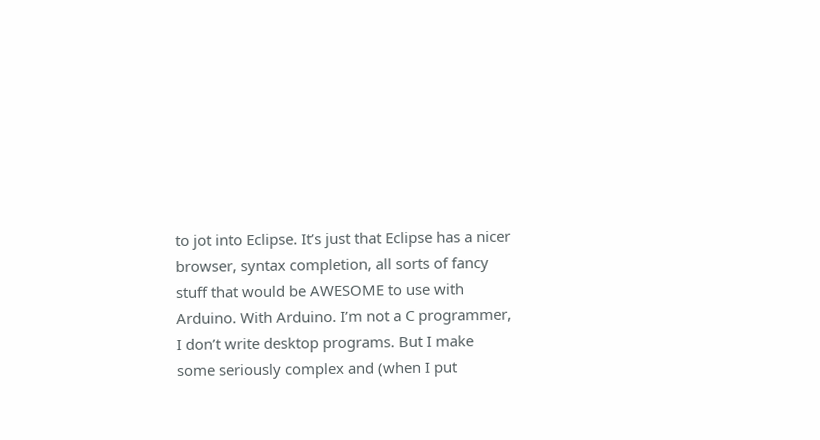to jot into Eclipse. It’s just that Eclipse has a nicer browser, syntax completion, all sorts of fancy stuff that would be AWESOME to use with Arduino. With Arduino. I’m not a C programmer, I don’t write desktop programs. But I make some seriously complex and (when I put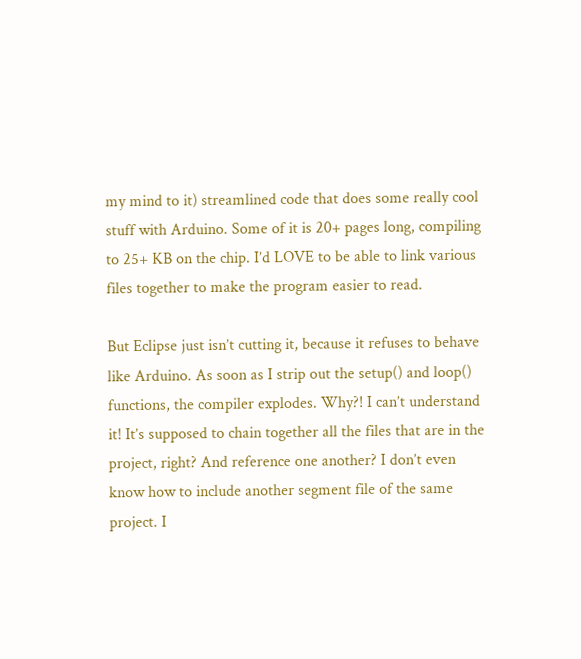my mind to it) streamlined code that does some really cool stuff with Arduino. Some of it is 20+ pages long, compiling to 25+ KB on the chip. I’d LOVE to be able to link various files together to make the program easier to read.

But Eclipse just isn’t cutting it, because it refuses to behave like Arduino. As soon as I strip out the setup() and loop() functions, the compiler explodes. Why?! I can’t understand it! It’s supposed to chain together all the files that are in the project, right? And reference one another? I don’t even know how to include another segment file of the same project. I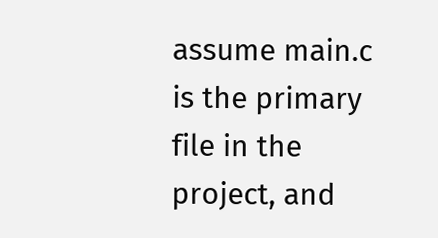assume main.c is the primary file in the project, and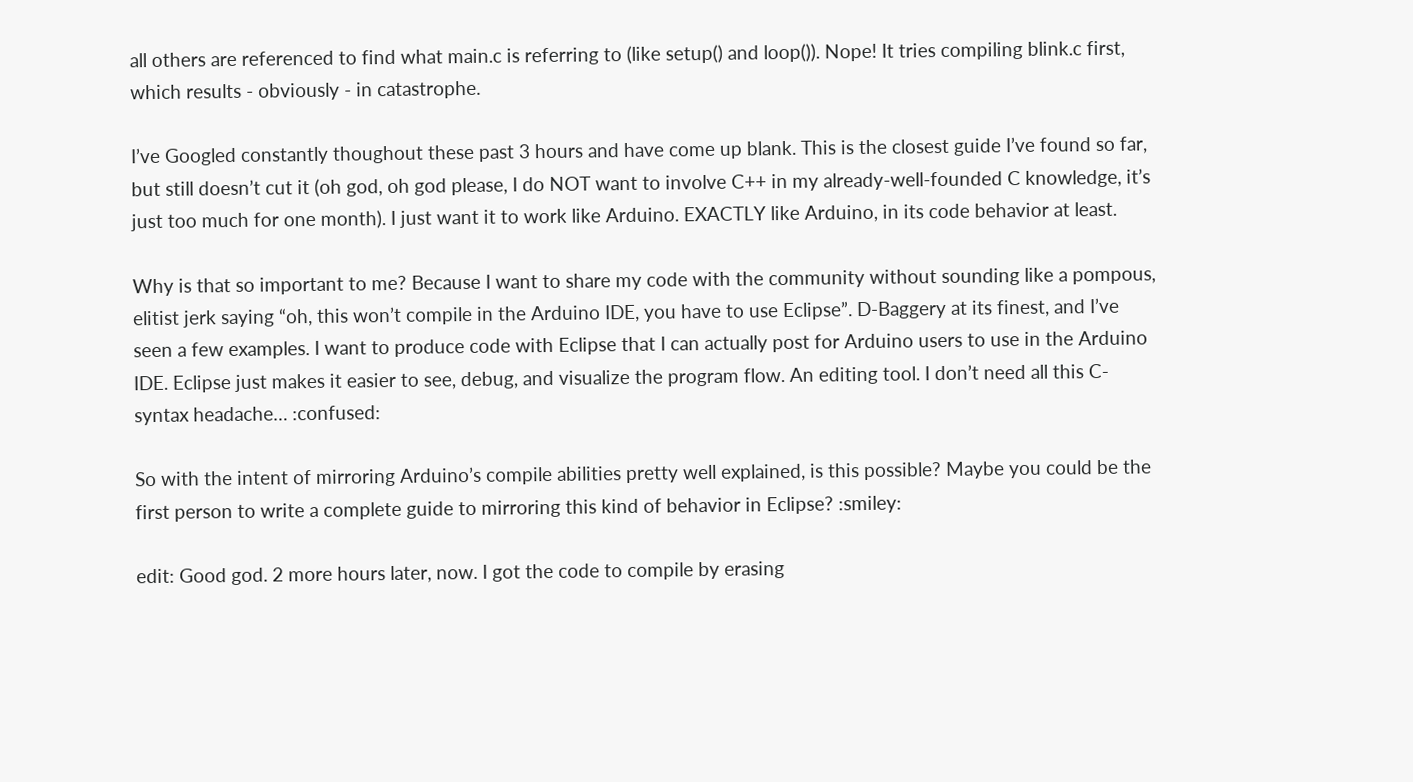all others are referenced to find what main.c is referring to (like setup() and loop()). Nope! It tries compiling blink.c first, which results - obviously - in catastrophe.

I’ve Googled constantly thoughout these past 3 hours and have come up blank. This is the closest guide I’ve found so far, but still doesn’t cut it (oh god, oh god please, I do NOT want to involve C++ in my already-well-founded C knowledge, it’s just too much for one month). I just want it to work like Arduino. EXACTLY like Arduino, in its code behavior at least.

Why is that so important to me? Because I want to share my code with the community without sounding like a pompous, elitist jerk saying “oh, this won’t compile in the Arduino IDE, you have to use Eclipse”. D-Baggery at its finest, and I’ve seen a few examples. I want to produce code with Eclipse that I can actually post for Arduino users to use in the Arduino IDE. Eclipse just makes it easier to see, debug, and visualize the program flow. An editing tool. I don’t need all this C-syntax headache… :confused:

So with the intent of mirroring Arduino’s compile abilities pretty well explained, is this possible? Maybe you could be the first person to write a complete guide to mirroring this kind of behavior in Eclipse? :smiley:

edit: Good god. 2 more hours later, now. I got the code to compile by erasing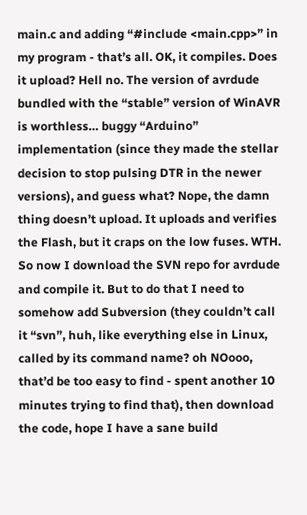main.c and adding “#include <main.cpp>” in my program - that’s all. OK, it compiles. Does it upload? Hell no. The version of avrdude bundled with the “stable” version of WinAVR is worthless… buggy “Arduino” implementation (since they made the stellar decision to stop pulsing DTR in the newer versions), and guess what? Nope, the damn thing doesn’t upload. It uploads and verifies the Flash, but it craps on the low fuses. WTH. So now I download the SVN repo for avrdude and compile it. But to do that I need to somehow add Subversion (they couldn’t call it “svn”, huh, like everything else in Linux, called by its command name? oh NOooo, that’d be too easy to find - spent another 10 minutes trying to find that), then download the code, hope I have a sane build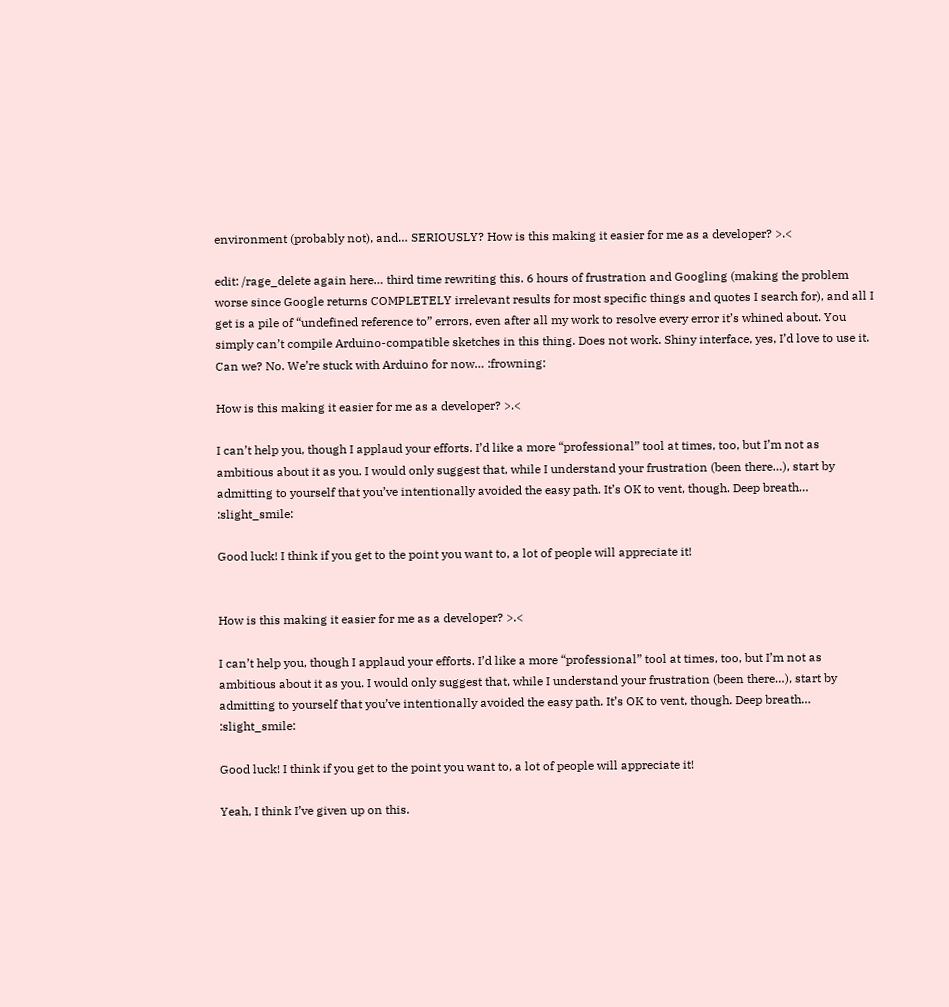environment (probably not), and… SERIOUSLY? How is this making it easier for me as a developer? >.<

edit: /rage_delete again here… third time rewriting this. 6 hours of frustration and Googling (making the problem worse since Google returns COMPLETELY irrelevant results for most specific things and quotes I search for), and all I get is a pile of “undefined reference to” errors, even after all my work to resolve every error it’s whined about. You simply can’t compile Arduino-compatible sketches in this thing. Does not work. Shiny interface, yes, I’d love to use it. Can we? No. We’re stuck with Arduino for now… :frowning:

How is this making it easier for me as a developer? >.<

I can’t help you, though I applaud your efforts. I’d like a more “professional” tool at times, too, but I’m not as ambitious about it as you. I would only suggest that, while I understand your frustration (been there…), start by admitting to yourself that you’ve intentionally avoided the easy path. It’s OK to vent, though. Deep breath… :slight_smile:

Good luck! I think if you get to the point you want to, a lot of people will appreciate it!


How is this making it easier for me as a developer? >.<

I can’t help you, though I applaud your efforts. I’d like a more “professional” tool at times, too, but I’m not as ambitious about it as you. I would only suggest that, while I understand your frustration (been there…), start by admitting to yourself that you’ve intentionally avoided the easy path. It’s OK to vent, though. Deep breath… :slight_smile:

Good luck! I think if you get to the point you want to, a lot of people will appreciate it!

Yeah, I think I’ve given up on this.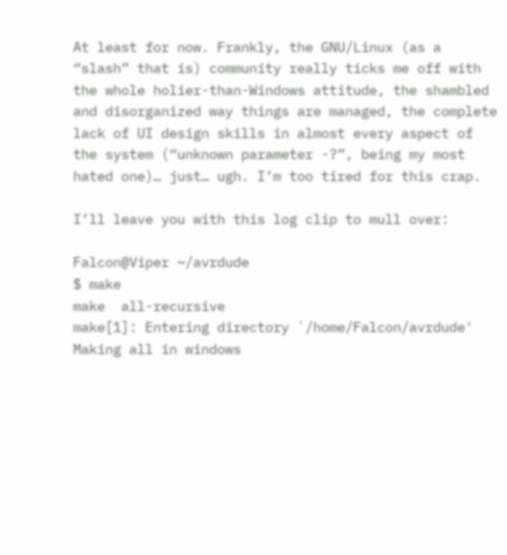At least for now. Frankly, the GNU/Linux (as a “slash” that is) community really ticks me off with the whole holier-than-Windows attitude, the shambled and disorganized way things are managed, the complete lack of UI design skills in almost every aspect of the system (“unknown parameter -?”, being my most hated one)… just… ugh. I’m too tired for this crap.

I’ll leave you with this log clip to mull over:

Falcon@Viper ~/avrdude
$ make
make  all-recursive
make[1]: Entering directory `/home/Falcon/avrdude'
Making all in windows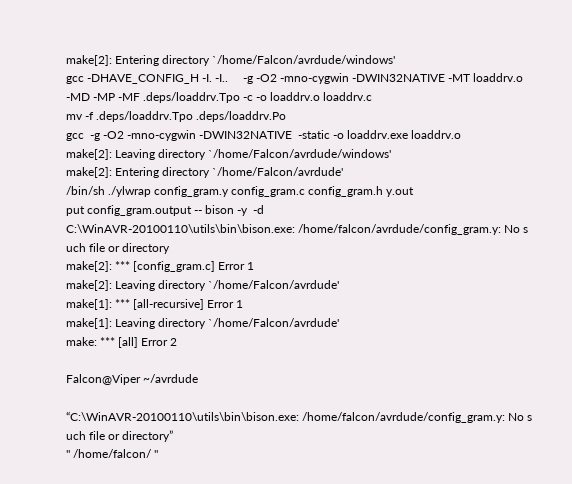make[2]: Entering directory `/home/Falcon/avrdude/windows'
gcc -DHAVE_CONFIG_H -I. -I..     -g -O2 -mno-cygwin -DWIN32NATIVE -MT loaddrv.o
-MD -MP -MF .deps/loaddrv.Tpo -c -o loaddrv.o loaddrv.c
mv -f .deps/loaddrv.Tpo .deps/loaddrv.Po
gcc  -g -O2 -mno-cygwin -DWIN32NATIVE  -static -o loaddrv.exe loaddrv.o
make[2]: Leaving directory `/home/Falcon/avrdude/windows'
make[2]: Entering directory `/home/Falcon/avrdude'
/bin/sh ./ylwrap config_gram.y config_gram.c config_gram.h y.out
put config_gram.output -- bison -y  -d
C:\WinAVR-20100110\utils\bin\bison.exe: /home/falcon/avrdude/config_gram.y: No s
uch file or directory
make[2]: *** [config_gram.c] Error 1
make[2]: Leaving directory `/home/Falcon/avrdude'
make[1]: *** [all-recursive] Error 1
make[1]: Leaving directory `/home/Falcon/avrdude'
make: *** [all] Error 2

Falcon@Viper ~/avrdude

“C:\WinAVR-20100110\utils\bin\bison.exe: /home/falcon/avrdude/config_gram.y: No s
uch file or directory”
" /home/falcon/ "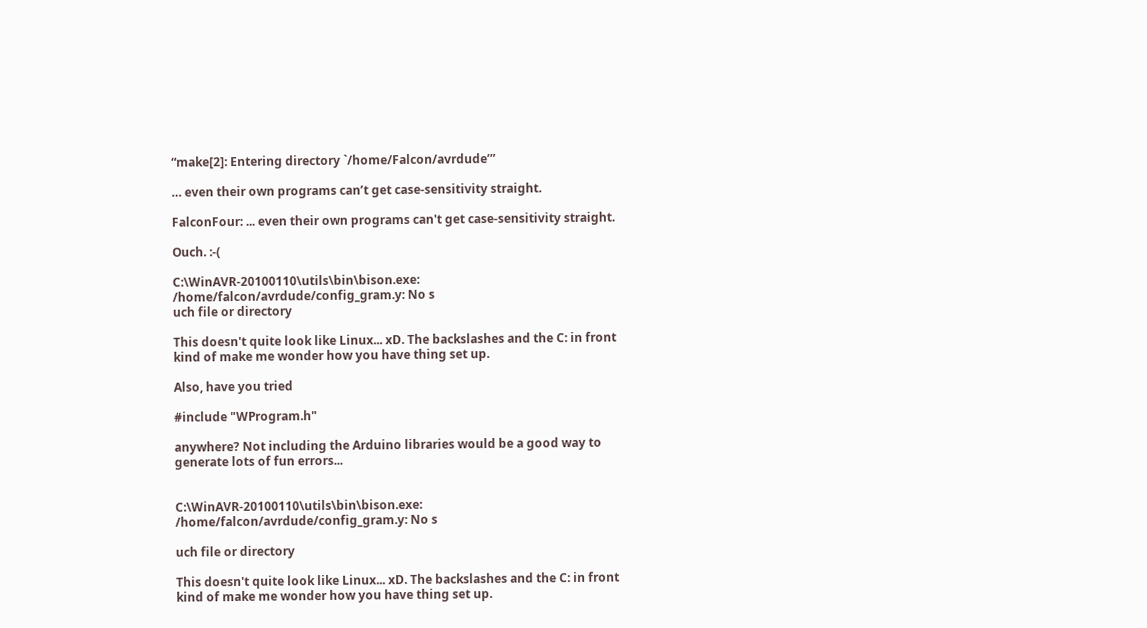“make[2]: Entering directory `/home/Falcon/avrdude’”

… even their own programs can’t get case-sensitivity straight.

FalconFour: ... even their own programs can't get case-sensitivity straight.

Ouch. :-(

C:\WinAVR-20100110\utils\bin\bison.exe: /home/falcon/avrdude/config_gram.y: No s
uch file or directory

This doesn't quite look like Linux... xD. The backslashes and the C: in front kind of make me wonder how you have thing set up.

Also, have you tried

#include "WProgram.h"

anywhere? Not including the Arduino libraries would be a good way to generate lots of fun errors...


C:\WinAVR-20100110\utils\bin\bison.exe: /home/falcon/avrdude/config_gram.y: No s

uch file or directory

This doesn't quite look like Linux... xD. The backslashes and the C: in front kind of make me wonder how you have thing set up.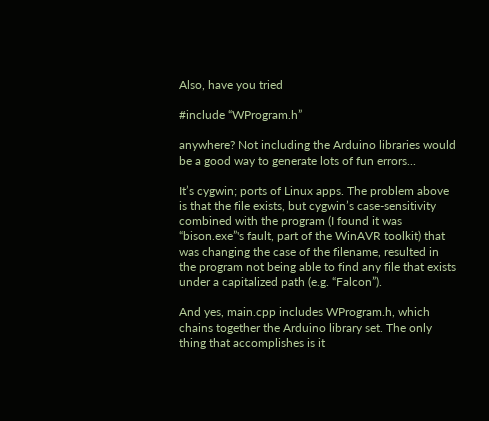Also, have you tried

#include “WProgram.h”

anywhere? Not including the Arduino libraries would be a good way to generate lots of fun errors...

It’s cygwin; ports of Linux apps. The problem above is that the file exists, but cygwin’s case-sensitivity combined with the program (I found it was “bison.exe”'s fault, part of the WinAVR toolkit) that was changing the case of the filename, resulted in the program not being able to find any file that exists under a capitalized path (e.g. “Falcon”).

And yes, main.cpp includes WProgram.h, which chains together the Arduino library set. The only thing that accomplishes is it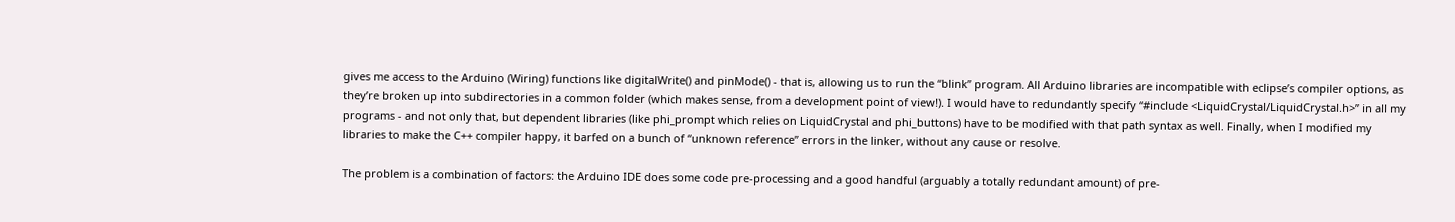gives me access to the Arduino (Wiring) functions like digitalWrite() and pinMode() - that is, allowing us to run the “blink” program. All Arduino libraries are incompatible with eclipse’s compiler options, as they’re broken up into subdirectories in a common folder (which makes sense, from a development point of view!). I would have to redundantly specify “#include <LiquidCrystal/LiquidCrystal.h>” in all my programs - and not only that, but dependent libraries (like phi_prompt which relies on LiquidCrystal and phi_buttons) have to be modified with that path syntax as well. Finally, when I modified my libraries to make the C++ compiler happy, it barfed on a bunch of “unknown reference” errors in the linker, without any cause or resolve.

The problem is a combination of factors: the Arduino IDE does some code pre-processing and a good handful (arguably a totally redundant amount) of pre-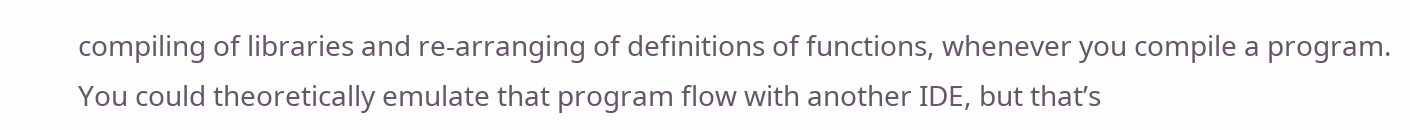compiling of libraries and re-arranging of definitions of functions, whenever you compile a program. You could theoretically emulate that program flow with another IDE, but that’s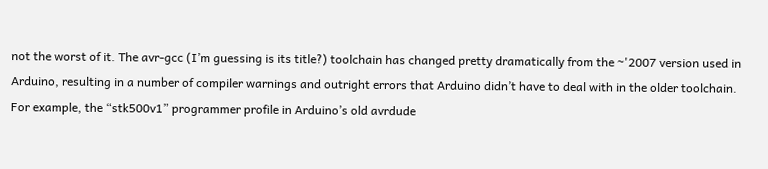not the worst of it. The avr-gcc (I’m guessing is its title?) toolchain has changed pretty dramatically from the ~'2007 version used in Arduino, resulting in a number of compiler warnings and outright errors that Arduino didn’t have to deal with in the older toolchain. For example, the “stk500v1” programmer profile in Arduino’s old avrdude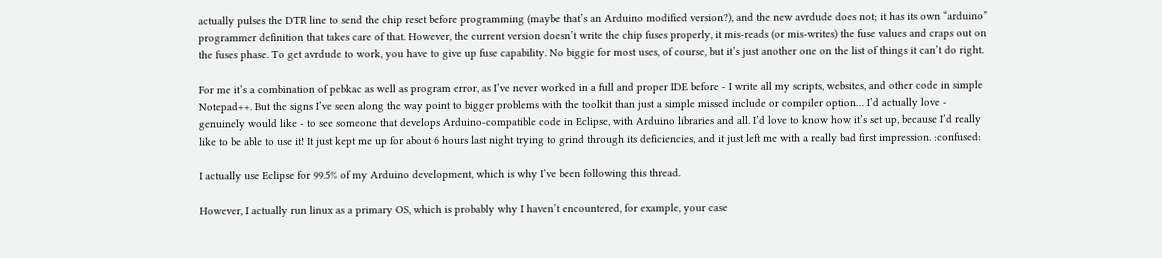actually pulses the DTR line to send the chip reset before programming (maybe that’s an Arduino modified version?), and the new avrdude does not; it has its own “arduino” programmer definition that takes care of that. However, the current version doesn’t write the chip fuses properly, it mis-reads (or mis-writes) the fuse values and craps out on the fuses phase. To get avrdude to work, you have to give up fuse capability. No biggie for most uses, of course, but it’s just another one on the list of things it can’t do right.

For me it’s a combination of pebkac as well as program error, as I’ve never worked in a full and proper IDE before - I write all my scripts, websites, and other code in simple Notepad++. But the signs I’ve seen along the way point to bigger problems with the toolkit than just a simple missed include or compiler option… I’d actually love - genuinely would like - to see someone that develops Arduino-compatible code in Eclipse, with Arduino libraries and all. I’d love to know how it’s set up, because I’d really like to be able to use it! It just kept me up for about 6 hours last night trying to grind through its deficiencies, and it just left me with a really bad first impression. :confused:

I actually use Eclipse for 99.5% of my Arduino development, which is why I’ve been following this thread.

However, I actually run linux as a primary OS, which is probably why I haven’t encountered, for example, your case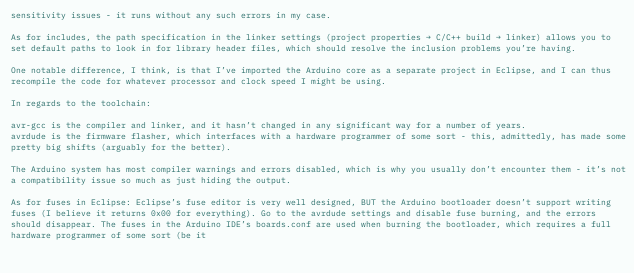sensitivity issues - it runs without any such errors in my case.

As for includes, the path specification in the linker settings (project properties → C/C++ build → linker) allows you to set default paths to look in for library header files, which should resolve the inclusion problems you’re having.

One notable difference, I think, is that I’ve imported the Arduino core as a separate project in Eclipse, and I can thus recompile the code for whatever processor and clock speed I might be using.

In regards to the toolchain:

avr-gcc is the compiler and linker, and it hasn’t changed in any significant way for a number of years.
avrdude is the firmware flasher, which interfaces with a hardware programmer of some sort - this, admittedly, has made some pretty big shifts (arguably for the better).

The Arduino system has most compiler warnings and errors disabled, which is why you usually don’t encounter them - it’s not a compatibility issue so much as just hiding the output.

As for fuses in Eclipse: Eclipse’s fuse editor is very well designed, BUT the Arduino bootloader doesn’t support writing fuses (I believe it returns 0x00 for everything). Go to the avrdude settings and disable fuse burning, and the errors should disappear. The fuses in the Arduino IDE’s boards.conf are used when burning the bootloader, which requires a full hardware programmer of some sort (be it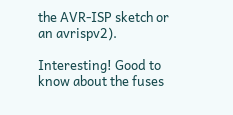the AVR-ISP sketch or an avrispv2).

Interesting! Good to know about the fuses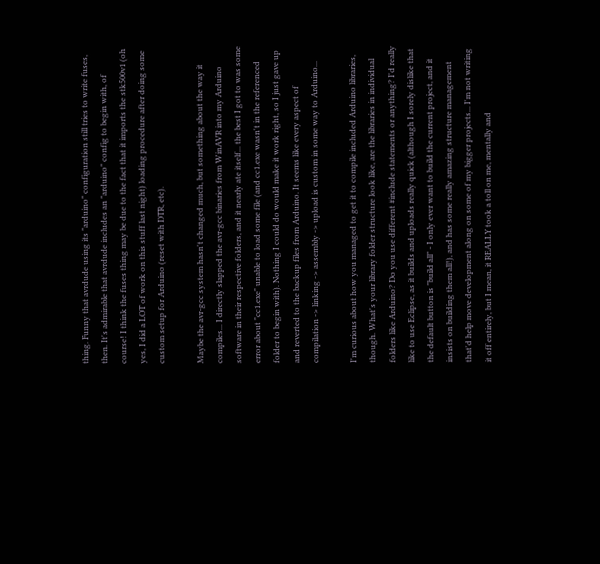thing. Funny that avrdude using its "arduino" configuration still tries to write fuses, then. It's admirable that avrdude includes an "arduino" config to begin with, of course! I think the fuses thing may be due to the fact that it imports the stk500v1 (oh yes, I did a LOT of work on this stuff last night) loading procedure after doing some custom setup for Arduino (reset with DTR, etc).

Maybe the avr-gcc system hasn't changed much, but something about the way it compiles... I directly slapped the avr-gcc binaries from WinAVR into my Arduino software in their respective folders, and it nearly ate itself... the best I got to was some error about "cc1.exe" unable to load some file (and cc1.exe wasn't in the referenced folder to begin with). Nothing I could do would make it work right, so I just gave up and reverted to the backup files from Arduino. It seems like every aspect of compilation -> linking -> assembly -> upload is custom in some way to Arduino...

I'm curious about how you managed to get it to compile included Arduino libraries, though. What's your library folder structure look like, are the libraries in individual folders like Arduino? Do you use different #include statements or anything? I'd really like to use Eclipse, as it builds and uploads really quick (although I sorely dislike that the default button is "build all" - I only ever want to build the current project, and it insists on building them all!), and has some really amazing structure management that'd help move development along on some of my bigger projects... I'm not writing it off entirely, but I mean, it REALLY took a toll on me, mentally and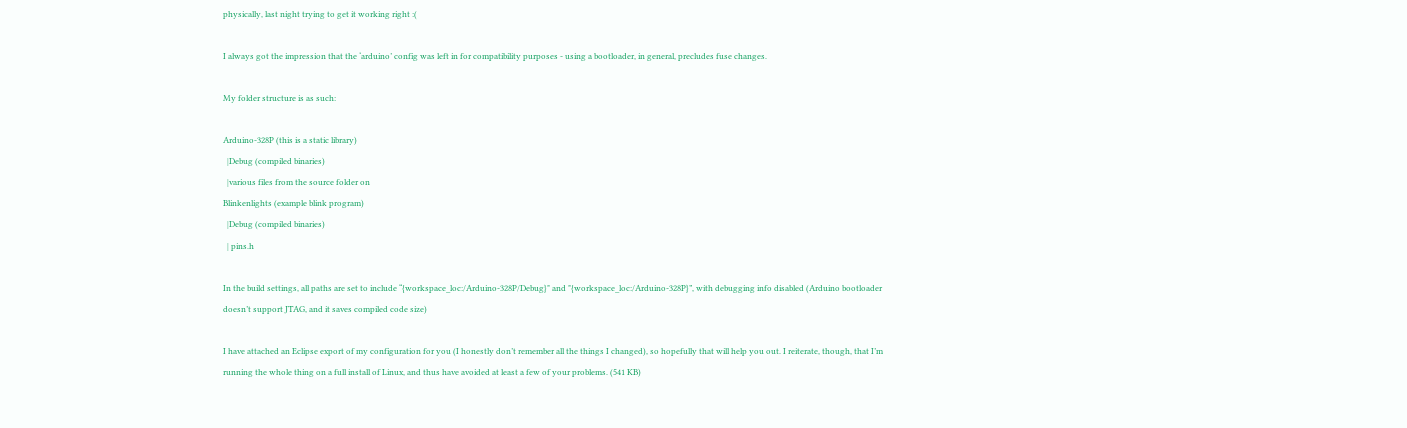physically, last night trying to get it working right :(

I always got the impression that the ‘arduino’ config was left in for compatibility purposes - using a bootloader, in general, precludes fuse changes.

My folder structure is as such:

Arduino-328P (this is a static library)
  |Debug (compiled binaries)
  |various files from the source folder on
Blinkenlights (example blink program)
  |Debug (compiled binaries)
  | pins.h

In the build settings, all paths are set to include “{workspace_loc:/Arduino-328P/Debug}" and "{workspace_loc:/Arduino-328P}”, with debugging info disabled (Arduino bootloader doesn’t support JTAG, and it saves compiled code size)

I have attached an Eclipse export of my configuration for you (I honestly don’t remember all the things I changed), so hopefully that will help you out. I reiterate, though, that I’m running the whole thing on a full install of Linux, and thus have avoided at least a few of your problems. (541 KB)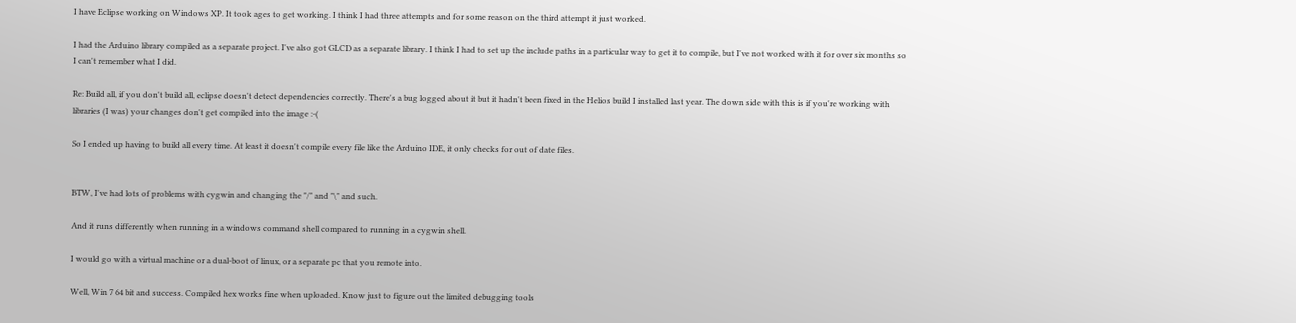I have Eclipse working on Windows XP. It took ages to get working. I think I had three attempts and for some reason on the third attempt it just worked.

I had the Arduino library compiled as a separate project. I've also got GLCD as a separate library. I think I had to set up the include paths in a particular way to get it to compile, but I've not worked with it for over six months so I can't remember what I did.

Re: Build all, if you don't build all, eclipse doesn't detect dependencies correctly. There's a bug logged about it but it hadn't been fixed in the Helios build I installed last year. The down side with this is if you're working with libraries (I was) your changes don't get compiled into the image :-(

So I ended up having to build all every time. At least it doesn't compile every file like the Arduino IDE, it only checks for out of date files.


BTW, I've had lots of problems with cygwin and changing the "/" and "\" and such.

And it runs differently when running in a windows command shell compared to running in a cygwin shell.

I would go with a virtual machine or a dual-boot of linux, or a separate pc that you remote into.

Well, Win 7 64 bit and success. Compiled hex works fine when uploaded. Know just to figure out the limited debugging tools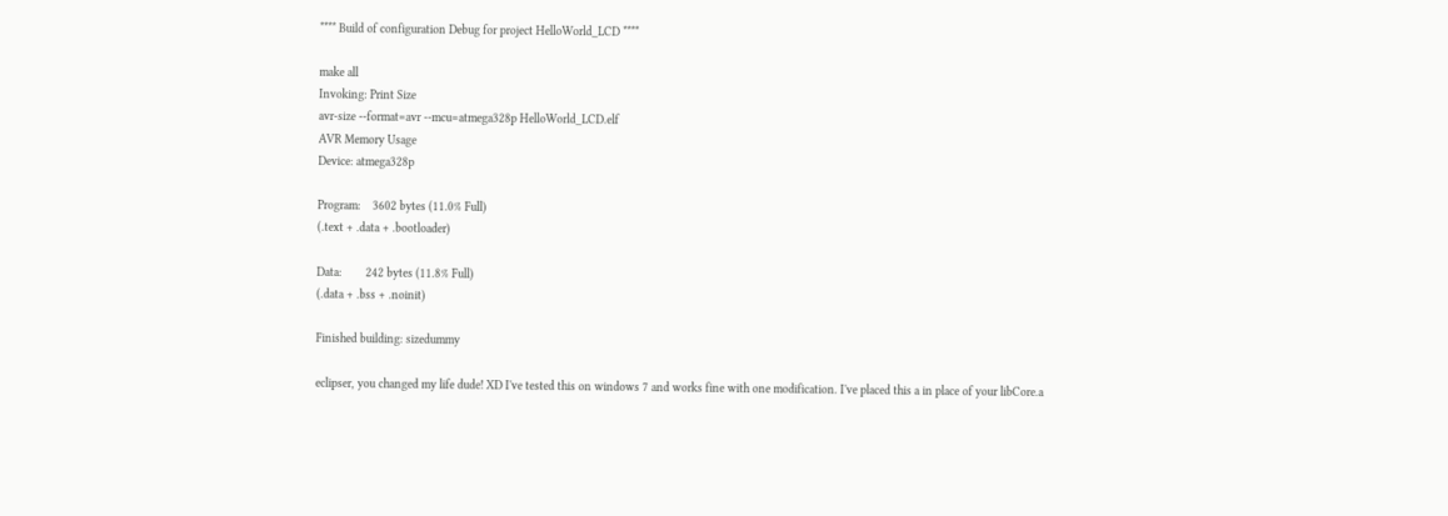**** Build of configuration Debug for project HelloWorld_LCD ****

make all
Invoking: Print Size
avr-size --format=avr --mcu=atmega328p HelloWorld_LCD.elf
AVR Memory Usage
Device: atmega328p

Program:    3602 bytes (11.0% Full)
(.text + .data + .bootloader)

Data:        242 bytes (11.8% Full)
(.data + .bss + .noinit)

Finished building: sizedummy

eclipser, you changed my life dude! XD I've tested this on windows 7 and works fine with one modification. I've placed this a in place of your libCore.a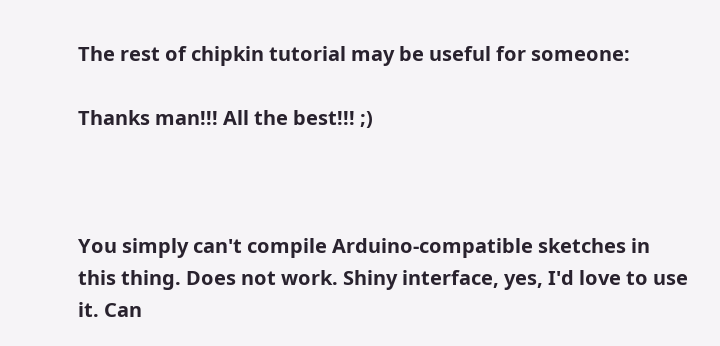The rest of chipkin tutorial may be useful for someone:

Thanks man!!! All the best!!! ;)



You simply can't compile Arduino-compatible sketches in this thing. Does not work. Shiny interface, yes, I'd love to use it. Can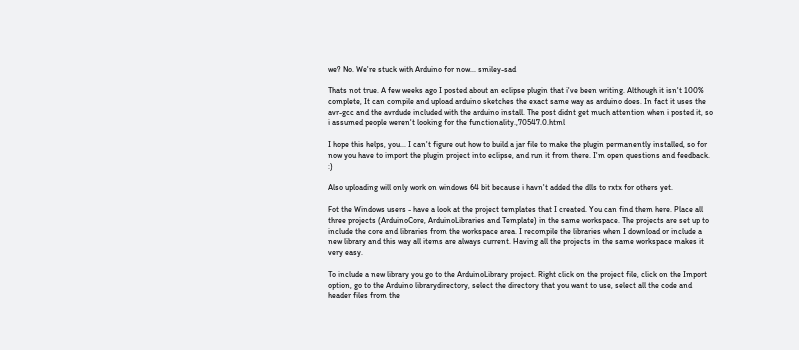we? No. We're stuck with Arduino for now... smiley-sad

Thats not true. A few weeks ago I posted about an eclipse plugin that i've been writing. Although it isn't 100% complete, It can compile and upload arduino sketches the exact same way as arduino does. In fact it uses the avr-gcc and the avrdude included with the arduino install. The post didnt get much attention when i posted it, so i assumed people weren't looking for the functionality.,70547.0.html

I hope this helps, you... I can't figure out how to build a jar file to make the plugin permanently installed, so for now you have to import the plugin project into eclipse, and run it from there. I'm open questions and feedback. :)

Also uploading will only work on windows 64 bit because i havn't added the dlls to rxtx for others yet.

Fot the Windows users - have a look at the project templates that I created. You can find them here. Place all three projects (ArduinoCore, ArduinoLibraries and Template) in the same workspace. The projects are set up to include the core and libraries from the workspace area. I recompile the libraries when I download or include a new library and this way all items are always current. Having all the projects in the same workspace makes it very easy.

To include a new library you go to the ArduinoLibrary project. Right click on the project file, click on the Import option, go to the Arduino librarydirectory, select the directory that you want to use, select all the code and header files from the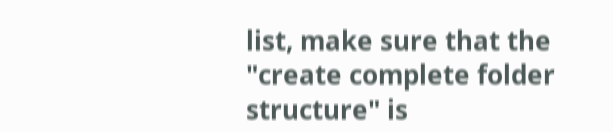list, make sure that the "create complete folder structure" is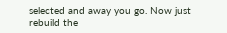selected and away you go. Now just rebuild the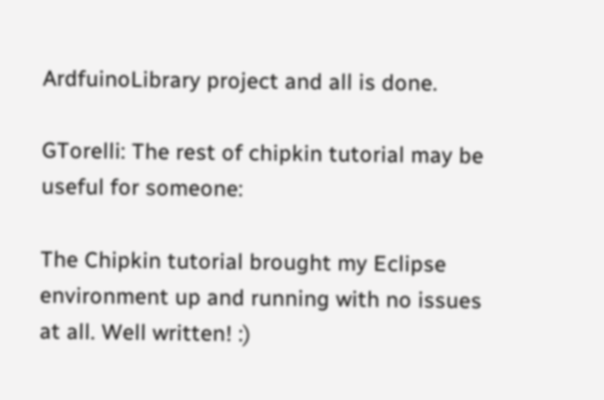ArdfuinoLibrary project and all is done.

GTorelli: The rest of chipkin tutorial may be useful for someone:

The Chipkin tutorial brought my Eclipse environment up and running with no issues at all. Well written! :)